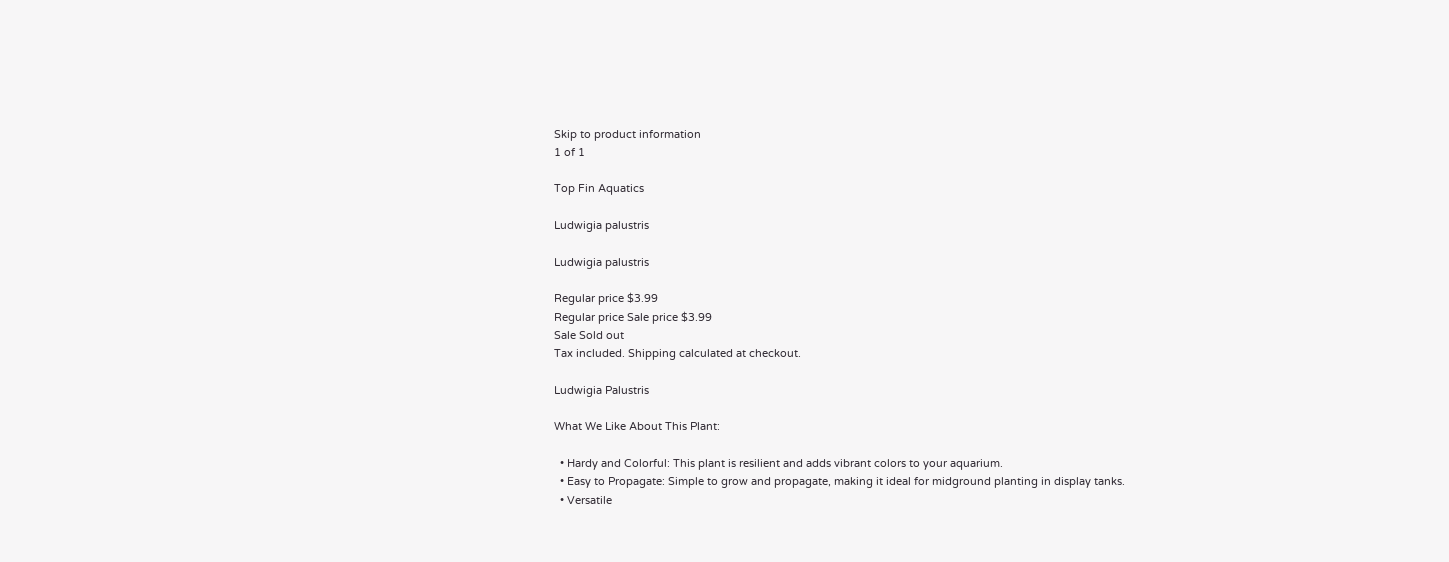Skip to product information
1 of 1

Top Fin Aquatics

Ludwigia palustris

Ludwigia palustris

Regular price $3.99
Regular price Sale price $3.99
Sale Sold out
Tax included. Shipping calculated at checkout.

Ludwigia Palustris

What We Like About This Plant:

  • Hardy and Colorful: This plant is resilient and adds vibrant colors to your aquarium.
  • Easy to Propagate: Simple to grow and propagate, making it ideal for midground planting in display tanks.
  • Versatile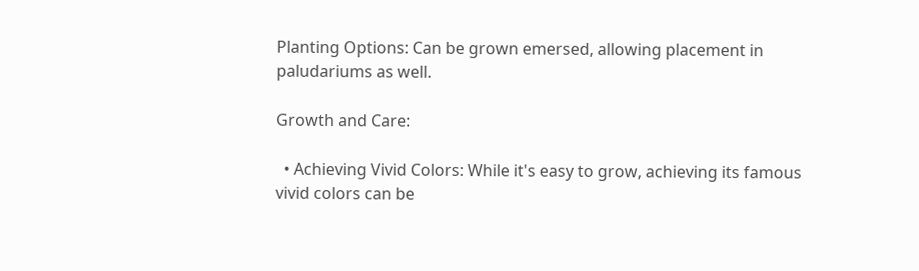Planting Options: Can be grown emersed, allowing placement in paludariums as well.

Growth and Care:

  • Achieving Vivid Colors: While it's easy to grow, achieving its famous vivid colors can be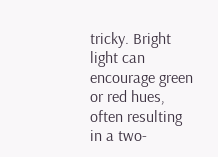tricky. Bright light can encourage green or red hues, often resulting in a two-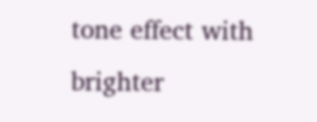tone effect with brighter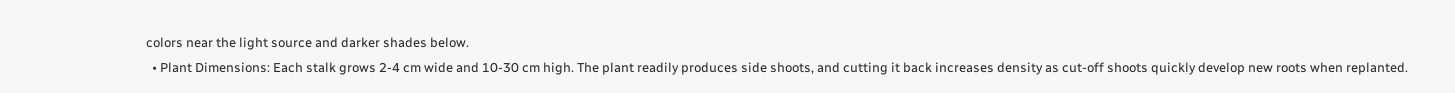colors near the light source and darker shades below.
  • Plant Dimensions: Each stalk grows 2-4 cm wide and 10-30 cm high. The plant readily produces side shoots, and cutting it back increases density as cut-off shoots quickly develop new roots when replanted.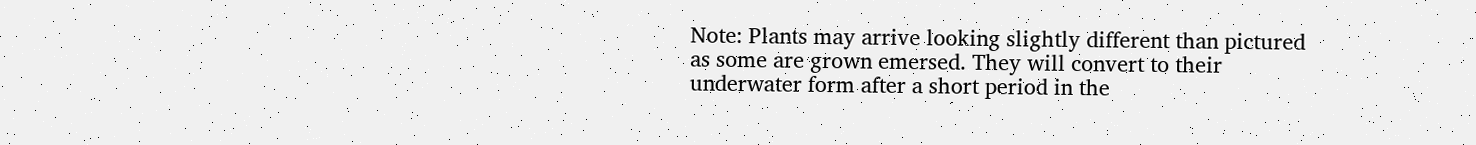Note: Plants may arrive looking slightly different than pictured as some are grown emersed. They will convert to their underwater form after a short period in the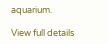aquarium.

View full details